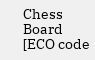Chess Board
[ECO code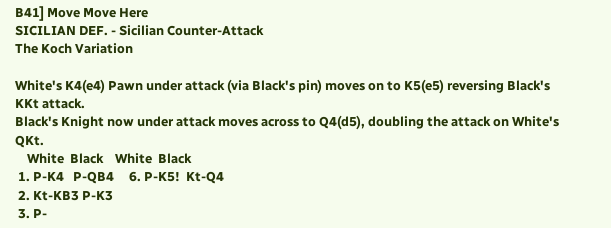B41] Move Move Here
SICILIAN DEF. - Sicilian Counter-Attack
The Koch Variation

White's K4(e4) Pawn under attack (via Black's pin) moves on to K5(e5) reversing Black's KKt attack.
Black's Knight now under attack moves across to Q4(d5), doubling the attack on White's QKt.
    White  Black    White  Black
 1. P-K4   P-QB4     6. P-K5!  Kt-Q4
 2. Kt-KB3 P-K3
 3. P-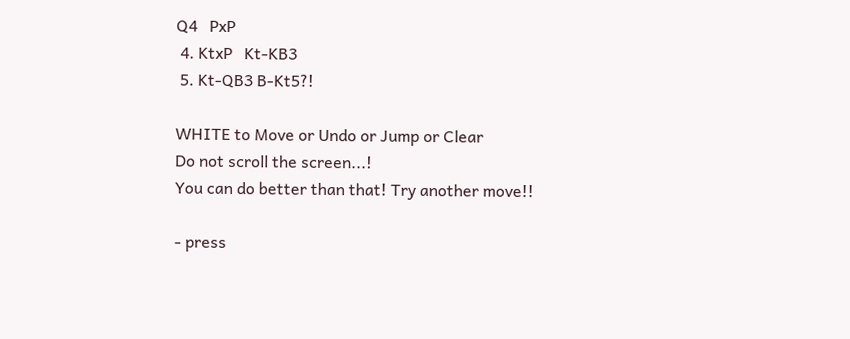Q4   PxP
 4. KtxP   Kt-KB3
 5. Kt-QB3 B-Kt5?!

WHITE to Move or Undo or Jump or Clear
Do not scroll the screen...!
You can do better than that! Try another move!!

- press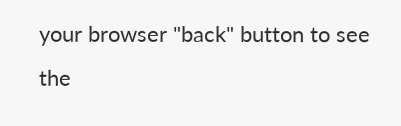your browser "back" button to see the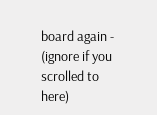board again -
(ignore if you scrolled to here)